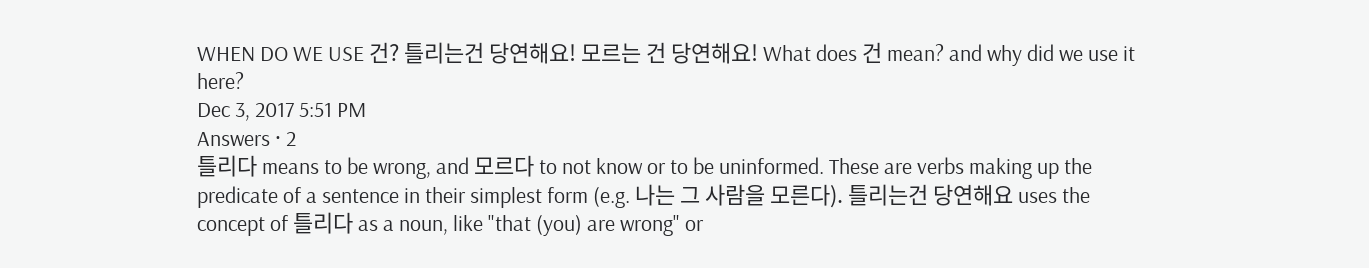WHEN DO WE USE 건? 틀리는건 당연해요! 모르는 건 당연해요! What does 건 mean? and why did we use it here?
Dec 3, 2017 5:51 PM
Answers · 2
틀리다 means to be wrong, and 모르다 to not know or to be uninformed. These are verbs making up the predicate of a sentence in their simplest form (e.g. 나는 그 사람을 모른다). 틀리는건 당연해요 uses the concept of 틀리다 as a noun, like "that (you) are wrong" or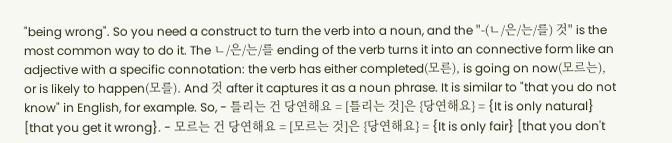"being wrong". So you need a construct to turn the verb into a noun, and the "-(ㄴ/은/는/를) 것" is the most common way to do it. The ㄴ/은/는/를 ending of the verb turns it into an connective form like an adjective with a specific connotation: the verb has either completed(모른), is going on now(모르는), or is likely to happen(모를). And 것 after it captures it as a noun phrase. It is similar to "that you do not know" in English, for example. So, - 틀리는 건 당연해요 = [틀리는 것]은 {당연해요} = {It is only natural} [that you get it wrong}. - 모르는 건 당연해요 = [모르는 것]은 {당연해요} = {It is only fair} [that you don't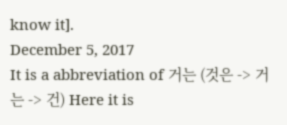know it].
December 5, 2017
It is a abbreviation of 거는 (것은 -> 거는 -> 건) Here it is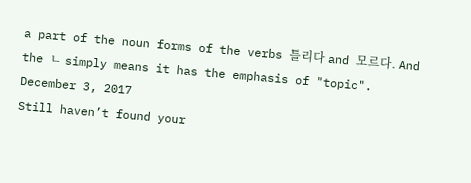a part of the noun forms of the verbs 틀리다 and 모르다. And the ㄴ simply means it has the emphasis of "topic".
December 3, 2017
Still haven’t found your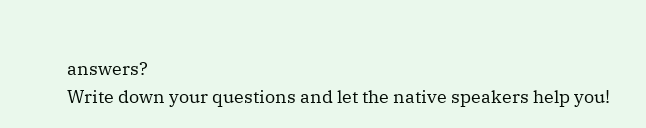answers?
Write down your questions and let the native speakers help you!